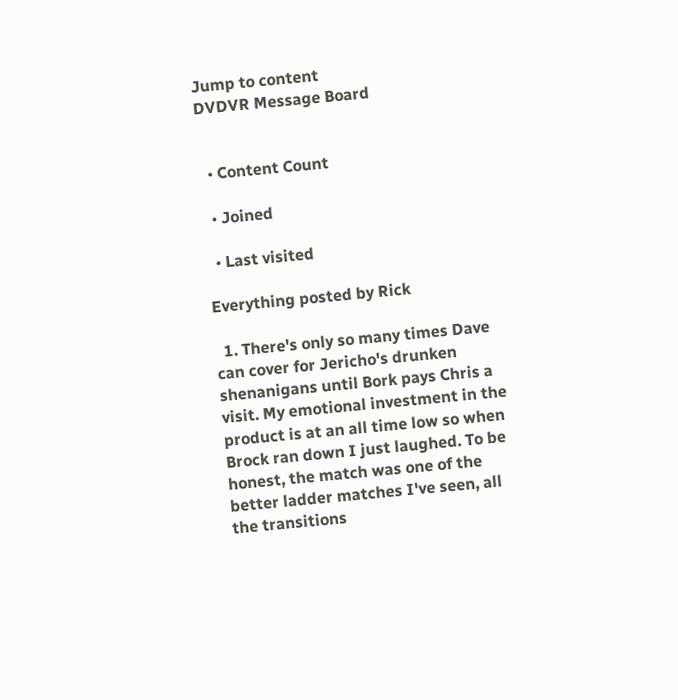Jump to content
DVDVR Message Board


  • Content Count

  • Joined

  • Last visited

Everything posted by Rick

  1. There's only so many times Dave can cover for Jericho's drunken shenanigans until Bork pays Chris a visit. My emotional investment in the product is at an all time low so when Brock ran down I just laughed. To be honest, the match was one of the better ladder matches I've seen, all the transitions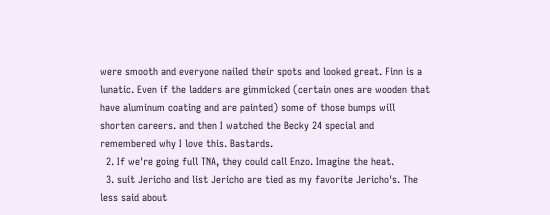were smooth and everyone nailed their spots and looked great. Finn is a lunatic. Even if the ladders are gimmicked (certain ones are wooden that have aluminum coating and are painted) some of those bumps will shorten careers. and then I watched the Becky 24 special and remembered why I love this. Bastards.
  2. If we're going full TNA, they could call Enzo. Imagine the heat.
  3. suit Jericho and list Jericho are tied as my favorite Jericho's. The less said about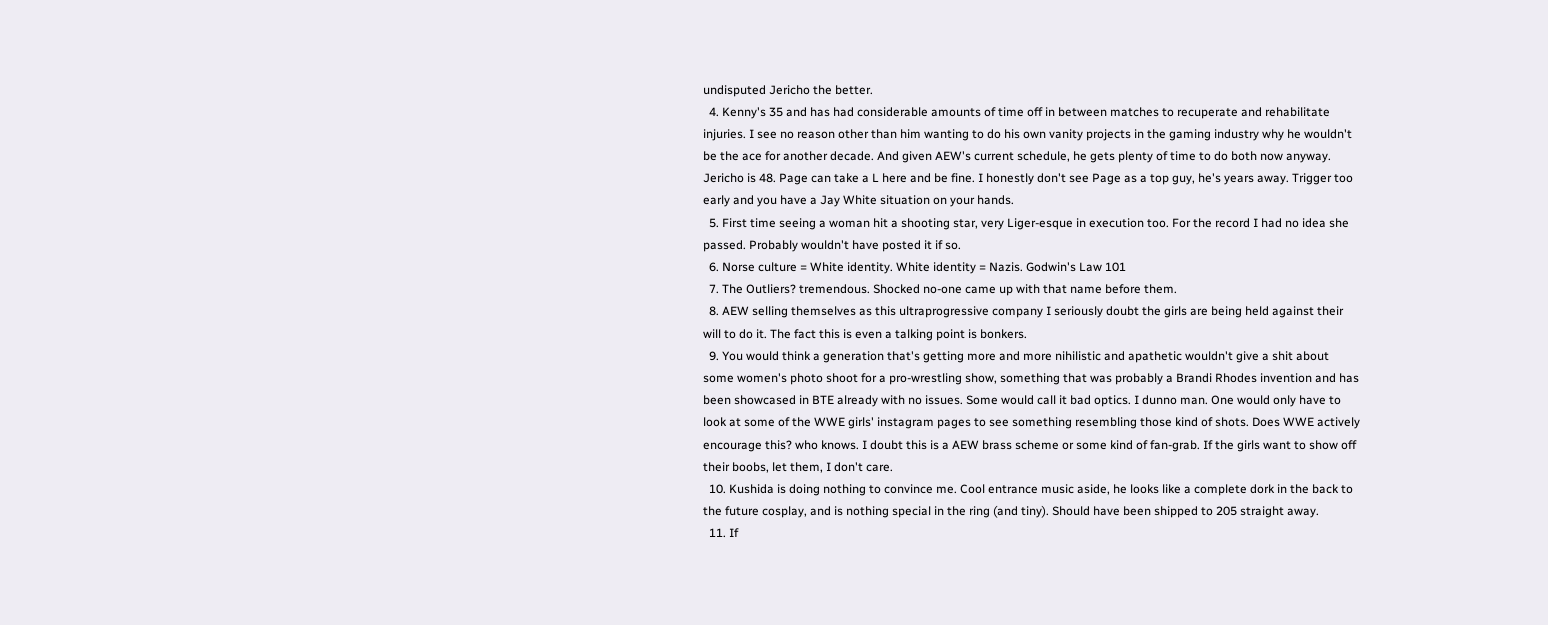undisputed Jericho the better.
  4. Kenny's 35 and has had considerable amounts of time off in between matches to recuperate and rehabilitate injuries. I see no reason other than him wanting to do his own vanity projects in the gaming industry why he wouldn't be the ace for another decade. And given AEW's current schedule, he gets plenty of time to do both now anyway. Jericho is 48. Page can take a L here and be fine. I honestly don't see Page as a top guy, he's years away. Trigger too early and you have a Jay White situation on your hands.
  5. First time seeing a woman hit a shooting star, very Liger-esque in execution too. For the record I had no idea she passed. Probably wouldn't have posted it if so.
  6. Norse culture = White identity. White identity = Nazis. Godwin's Law 101
  7. The Outliers? tremendous. Shocked no-one came up with that name before them.
  8. AEW selling themselves as this ultraprogressive company I seriously doubt the girls are being held against their will to do it. The fact this is even a talking point is bonkers.
  9. You would think a generation that's getting more and more nihilistic and apathetic wouldn't give a shit about some women's photo shoot for a pro-wrestling show, something that was probably a Brandi Rhodes invention and has been showcased in BTE already with no issues. Some would call it bad optics. I dunno man. One would only have to look at some of the WWE girls' instagram pages to see something resembling those kind of shots. Does WWE actively encourage this? who knows. I doubt this is a AEW brass scheme or some kind of fan-grab. If the girls want to show off their boobs, let them, I don't care.
  10. Kushida is doing nothing to convince me. Cool entrance music aside, he looks like a complete dork in the back to the future cosplay, and is nothing special in the ring (and tiny). Should have been shipped to 205 straight away.
  11. If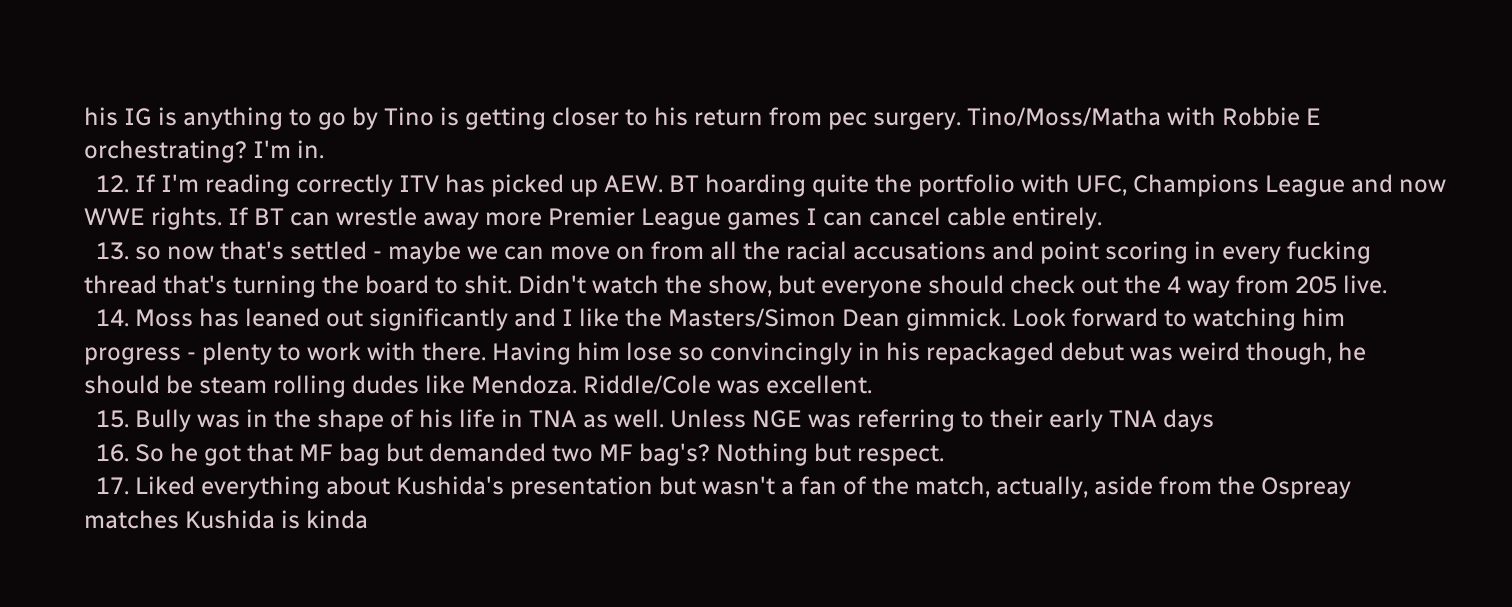his IG is anything to go by Tino is getting closer to his return from pec surgery. Tino/Moss/Matha with Robbie E orchestrating? I'm in.
  12. If I'm reading correctly ITV has picked up AEW. BT hoarding quite the portfolio with UFC, Champions League and now WWE rights. If BT can wrestle away more Premier League games I can cancel cable entirely.
  13. so now that's settled - maybe we can move on from all the racial accusations and point scoring in every fucking thread that's turning the board to shit. Didn't watch the show, but everyone should check out the 4 way from 205 live.
  14. Moss has leaned out significantly and I like the Masters/Simon Dean gimmick. Look forward to watching him progress - plenty to work with there. Having him lose so convincingly in his repackaged debut was weird though, he should be steam rolling dudes like Mendoza. Riddle/Cole was excellent.
  15. Bully was in the shape of his life in TNA as well. Unless NGE was referring to their early TNA days
  16. So he got that MF bag but demanded two MF bag's? Nothing but respect.
  17. Liked everything about Kushida's presentation but wasn't a fan of the match, actually, aside from the Ospreay matches Kushida is kinda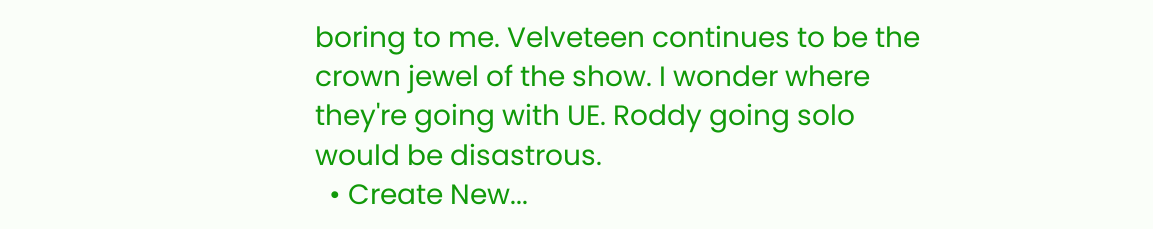boring to me. Velveteen continues to be the crown jewel of the show. I wonder where they're going with UE. Roddy going solo would be disastrous.
  • Create New...